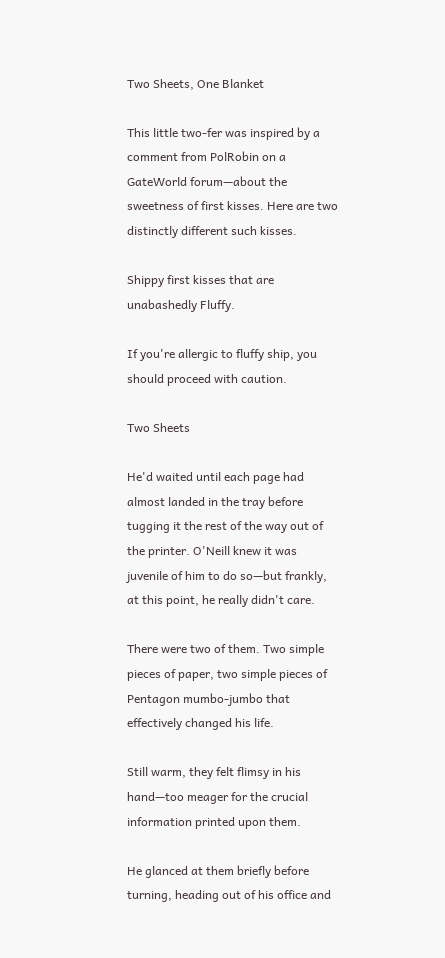Two Sheets, One Blanket

This little two-fer was inspired by a comment from PolRobin on a GateWorld forum—about the sweetness of first kisses. Here are two distinctly different such kisses.

Shippy first kisses that are unabashedly Fluffy.

If you're allergic to fluffy ship, you should proceed with caution.

Two Sheets

He'd waited until each page had almost landed in the tray before tugging it the rest of the way out of the printer. O'Neill knew it was juvenile of him to do so—but frankly, at this point, he really didn't care.

There were two of them. Two simple pieces of paper, two simple pieces of Pentagon mumbo-jumbo that effectively changed his life.

Still warm, they felt flimsy in his hand—too meager for the crucial information printed upon them.

He glanced at them briefly before turning, heading out of his office and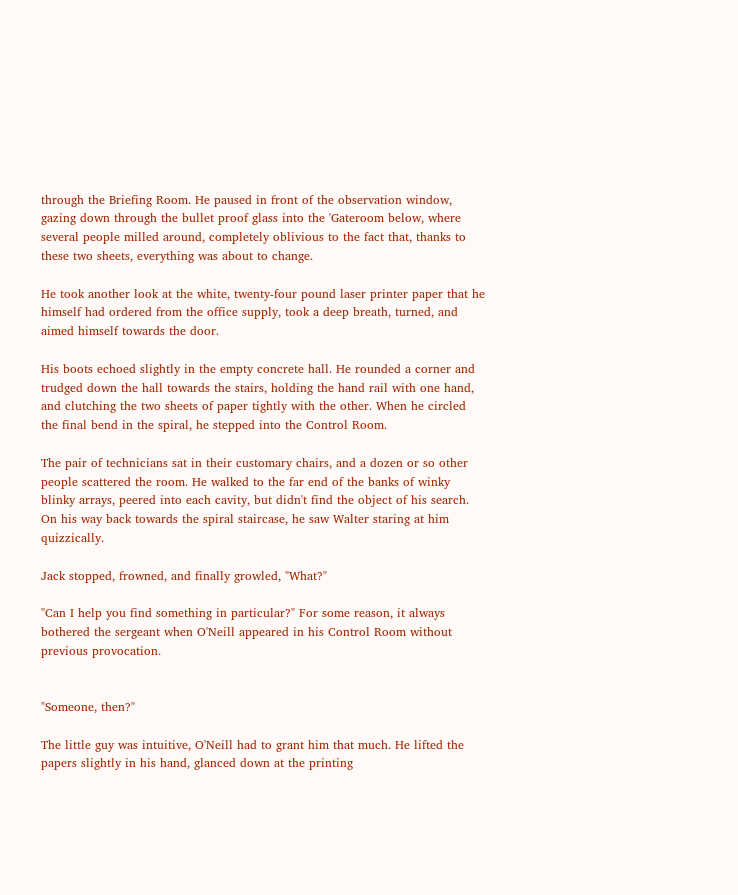through the Briefing Room. He paused in front of the observation window, gazing down through the bullet proof glass into the 'Gateroom below, where several people milled around, completely oblivious to the fact that, thanks to these two sheets, everything was about to change.

He took another look at the white, twenty-four pound laser printer paper that he himself had ordered from the office supply, took a deep breath, turned, and aimed himself towards the door.

His boots echoed slightly in the empty concrete hall. He rounded a corner and trudged down the hall towards the stairs, holding the hand rail with one hand, and clutching the two sheets of paper tightly with the other. When he circled the final bend in the spiral, he stepped into the Control Room.

The pair of technicians sat in their customary chairs, and a dozen or so other people scattered the room. He walked to the far end of the banks of winky blinky arrays, peered into each cavity, but didn't find the object of his search. On his way back towards the spiral staircase, he saw Walter staring at him quizzically.

Jack stopped, frowned, and finally growled, "What?"

"Can I help you find something in particular?" For some reason, it always bothered the sergeant when O'Neill appeared in his Control Room without previous provocation.


"Someone, then?"

The little guy was intuitive, O'Neill had to grant him that much. He lifted the papers slightly in his hand, glanced down at the printing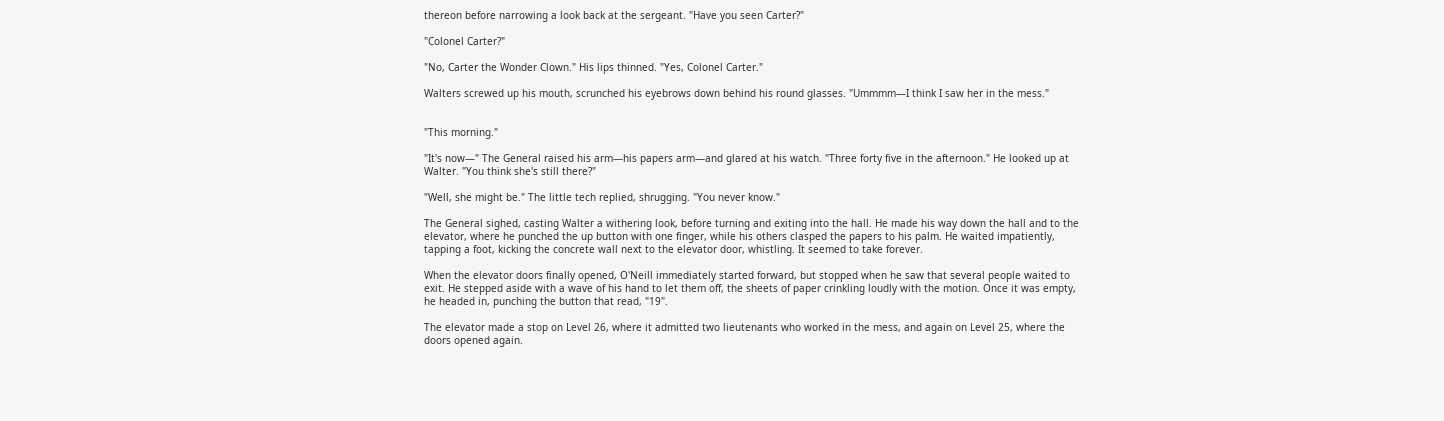thereon before narrowing a look back at the sergeant. "Have you seen Carter?"

"Colonel Carter?"

"No, Carter the Wonder Clown." His lips thinned. "Yes, Colonel Carter."

Walters screwed up his mouth, scrunched his eyebrows down behind his round glasses. "Ummmm—I think I saw her in the mess."


"This morning."

"It's now—" The General raised his arm—his papers arm—and glared at his watch. "Three forty five in the afternoon." He looked up at Walter. "You think she's still there?"

"Well, she might be." The little tech replied, shrugging. "You never know."

The General sighed, casting Walter a withering look, before turning and exiting into the hall. He made his way down the hall and to the elevator, where he punched the up button with one finger, while his others clasped the papers to his palm. He waited impatiently, tapping a foot, kicking the concrete wall next to the elevator door, whistling. It seemed to take forever.

When the elevator doors finally opened, O'Neill immediately started forward, but stopped when he saw that several people waited to exit. He stepped aside with a wave of his hand to let them off, the sheets of paper crinkling loudly with the motion. Once it was empty, he headed in, punching the button that read, "19".

The elevator made a stop on Level 26, where it admitted two lieutenants who worked in the mess, and again on Level 25, where the doors opened again.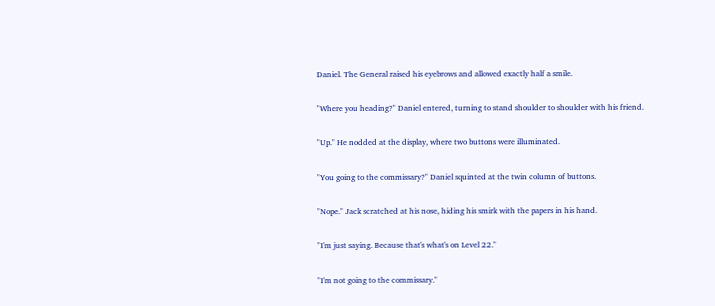Daniel. The General raised his eyebrows and allowed exactly half a smile.

"Where you heading?" Daniel entered, turning to stand shoulder to shoulder with his friend.

"Up." He nodded at the display, where two buttons were illuminated.

"You going to the commissary?" Daniel squinted at the twin column of buttons.

"Nope." Jack scratched at his nose, hiding his smirk with the papers in his hand.

"I'm just saying. Because that's what's on Level 22."

"I'm not going to the commissary."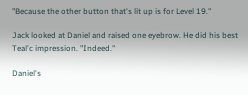"Because the other button that's lit up is for Level 19."

Jack looked at Daniel and raised one eyebrow. He did his best Teal'c impression. "Indeed."

Daniel's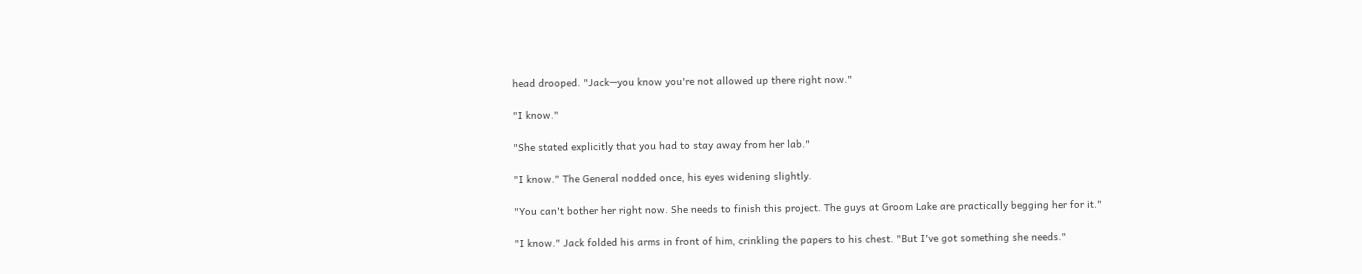head drooped. "Jack—you know you're not allowed up there right now."

"I know."

"She stated explicitly that you had to stay away from her lab."

"I know." The General nodded once, his eyes widening slightly.

"You can't bother her right now. She needs to finish this project. The guys at Groom Lake are practically begging her for it."

"I know." Jack folded his arms in front of him, crinkling the papers to his chest. "But I've got something she needs."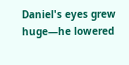Daniel's eyes grew huge—he lowered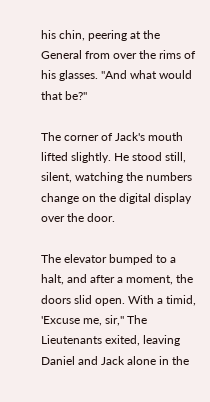his chin, peering at the General from over the rims of his glasses. "And what would that be?"

The corner of Jack's mouth lifted slightly. He stood still, silent, watching the numbers change on the digital display over the door.

The elevator bumped to a halt, and after a moment, the doors slid open. With a timid, 'Excuse me, sir," The Lieutenants exited, leaving Daniel and Jack alone in the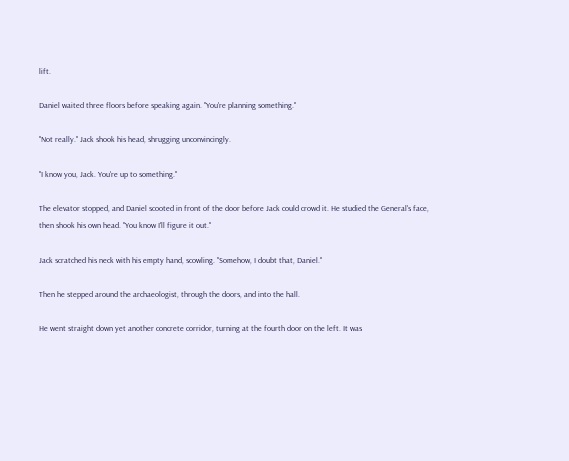lift.

Daniel waited three floors before speaking again. "You're planning something."

"Not really." Jack shook his head, shrugging unconvincingly.

"I know you, Jack. You're up to something."

The elevator stopped, and Daniel scooted in front of the door before Jack could crowd it. He studied the General's face, then shook his own head. "You know I'll figure it out."

Jack scratched his neck with his empty hand, scowling. "Somehow, I doubt that, Daniel."

Then he stepped around the archaeologist, through the doors, and into the hall.

He went straight down yet another concrete corridor, turning at the fourth door on the left. It was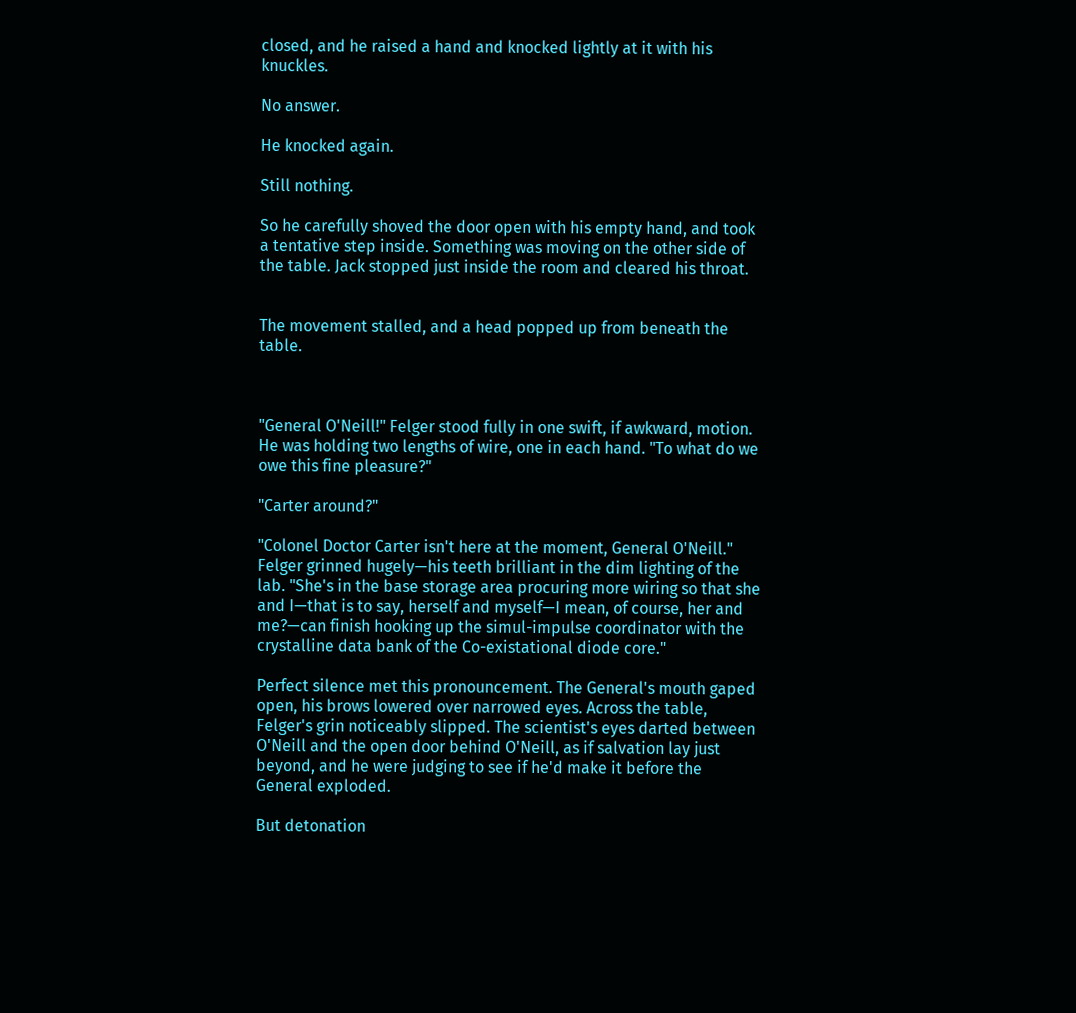closed, and he raised a hand and knocked lightly at it with his knuckles.

No answer.

He knocked again.

Still nothing.

So he carefully shoved the door open with his empty hand, and took a tentative step inside. Something was moving on the other side of the table. Jack stopped just inside the room and cleared his throat.


The movement stalled, and a head popped up from beneath the table.



"General O'Neill!" Felger stood fully in one swift, if awkward, motion. He was holding two lengths of wire, one in each hand. "To what do we owe this fine pleasure?"

"Carter around?"

"Colonel Doctor Carter isn't here at the moment, General O'Neill." Felger grinned hugely—his teeth brilliant in the dim lighting of the lab. "She's in the base storage area procuring more wiring so that she and I—that is to say, herself and myself—I mean, of course, her and me?—can finish hooking up the simul-impulse coordinator with the crystalline data bank of the Co-existational diode core."

Perfect silence met this pronouncement. The General's mouth gaped open, his brows lowered over narrowed eyes. Across the table, Felger's grin noticeably slipped. The scientist's eyes darted between O'Neill and the open door behind O'Neill, as if salvation lay just beyond, and he were judging to see if he'd make it before the General exploded.

But detonation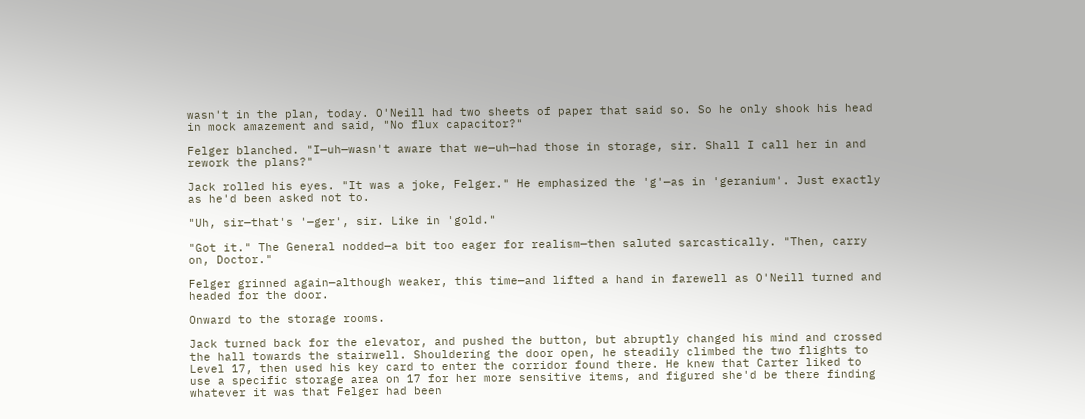wasn't in the plan, today. O'Neill had two sheets of paper that said so. So he only shook his head in mock amazement and said, "No flux capacitor?"

Felger blanched. "I—uh—wasn't aware that we—uh—had those in storage, sir. Shall I call her in and rework the plans?"

Jack rolled his eyes. "It was a joke, Felger." He emphasized the 'g'—as in 'geranium'. Just exactly as he'd been asked not to.

"Uh, sir—that's '—ger', sir. Like in 'gold."

"Got it." The General nodded—a bit too eager for realism—then saluted sarcastically. "Then, carry on, Doctor."

Felger grinned again—although weaker, this time—and lifted a hand in farewell as O'Neill turned and headed for the door.

Onward to the storage rooms.

Jack turned back for the elevator, and pushed the button, but abruptly changed his mind and crossed the hall towards the stairwell. Shouldering the door open, he steadily climbed the two flights to Level 17, then used his key card to enter the corridor found there. He knew that Carter liked to use a specific storage area on 17 for her more sensitive items, and figured she'd be there finding whatever it was that Felger had been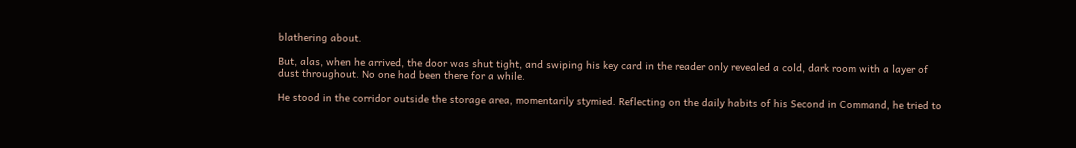blathering about.

But, alas, when he arrived, the door was shut tight, and swiping his key card in the reader only revealed a cold, dark room with a layer of dust throughout. No one had been there for a while.

He stood in the corridor outside the storage area, momentarily stymied. Reflecting on the daily habits of his Second in Command, he tried to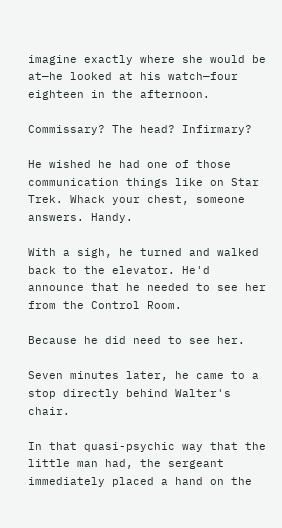imagine exactly where she would be at—he looked at his watch—four eighteen in the afternoon.

Commissary? The head? Infirmary?

He wished he had one of those communication things like on Star Trek. Whack your chest, someone answers. Handy.

With a sigh, he turned and walked back to the elevator. He'd announce that he needed to see her from the Control Room.

Because he did need to see her.

Seven minutes later, he came to a stop directly behind Walter's chair.

In that quasi-psychic way that the little man had, the sergeant immediately placed a hand on the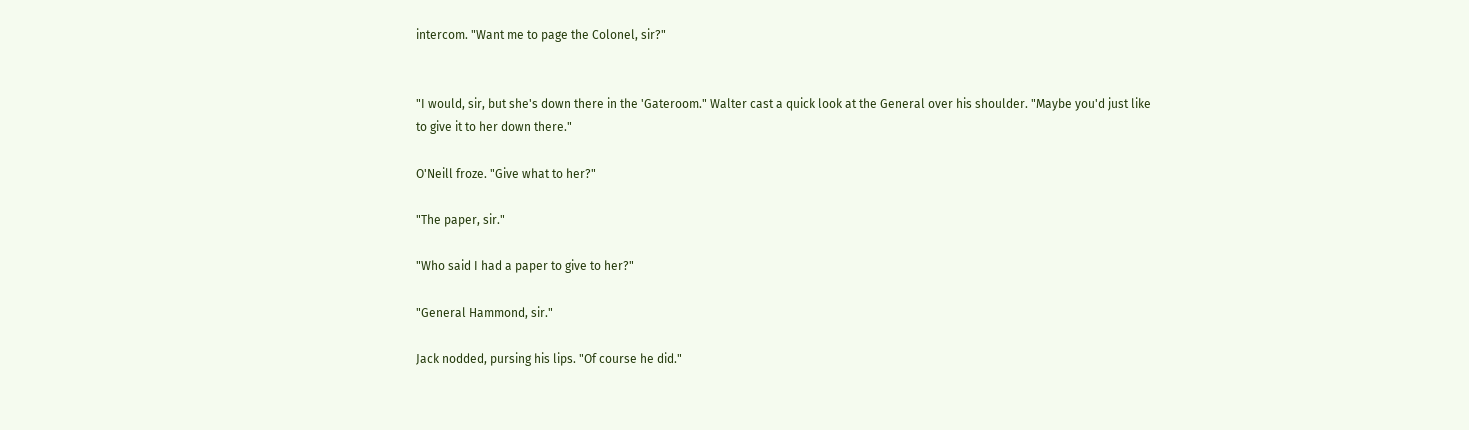intercom. "Want me to page the Colonel, sir?"


"I would, sir, but she's down there in the 'Gateroom." Walter cast a quick look at the General over his shoulder. "Maybe you'd just like to give it to her down there."

O'Neill froze. "Give what to her?"

"The paper, sir."

"Who said I had a paper to give to her?"

"General Hammond, sir."

Jack nodded, pursing his lips. "Of course he did."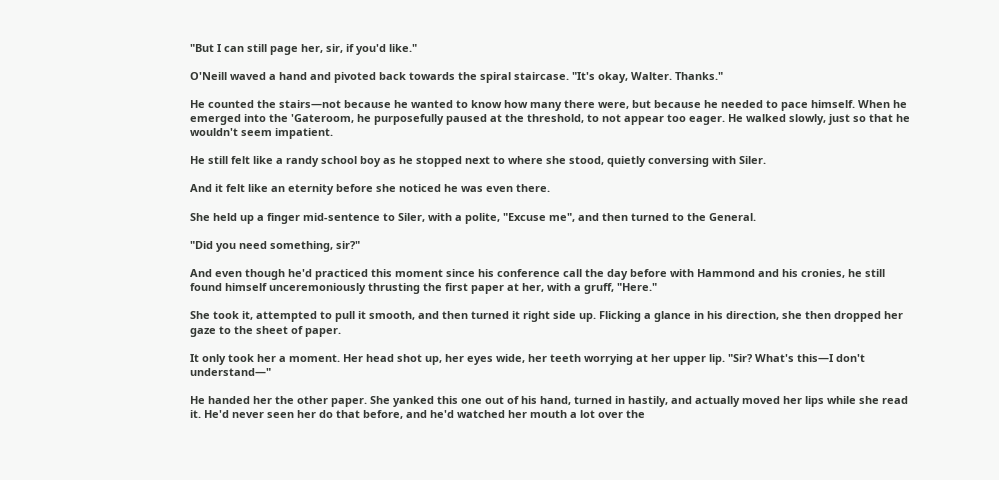"But I can still page her, sir, if you'd like."

O'Neill waved a hand and pivoted back towards the spiral staircase. "It's okay, Walter. Thanks."

He counted the stairs—not because he wanted to know how many there were, but because he needed to pace himself. When he emerged into the 'Gateroom, he purposefully paused at the threshold, to not appear too eager. He walked slowly, just so that he wouldn't seem impatient.

He still felt like a randy school boy as he stopped next to where she stood, quietly conversing with Siler.

And it felt like an eternity before she noticed he was even there.

She held up a finger mid-sentence to Siler, with a polite, "Excuse me", and then turned to the General.

"Did you need something, sir?"

And even though he'd practiced this moment since his conference call the day before with Hammond and his cronies, he still found himself unceremoniously thrusting the first paper at her, with a gruff, "Here."

She took it, attempted to pull it smooth, and then turned it right side up. Flicking a glance in his direction, she then dropped her gaze to the sheet of paper.

It only took her a moment. Her head shot up, her eyes wide, her teeth worrying at her upper lip. "Sir? What's this—I don't understand—"

He handed her the other paper. She yanked this one out of his hand, turned in hastily, and actually moved her lips while she read it. He'd never seen her do that before, and he'd watched her mouth a lot over the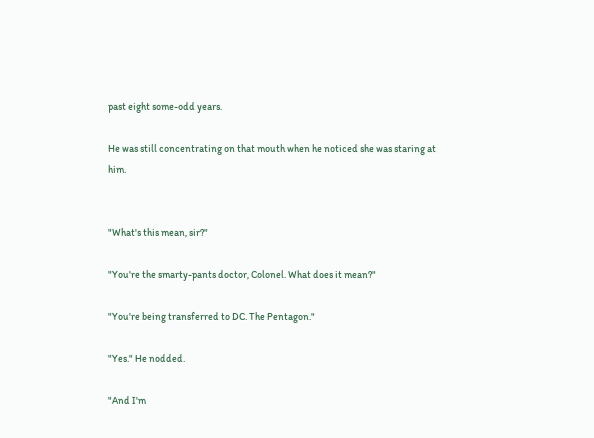past eight some-odd years.

He was still concentrating on that mouth when he noticed she was staring at him.


"What's this mean, sir?"

"You're the smarty-pants doctor, Colonel. What does it mean?"

"You're being transferred to DC. The Pentagon."

"Yes." He nodded.

"And I'm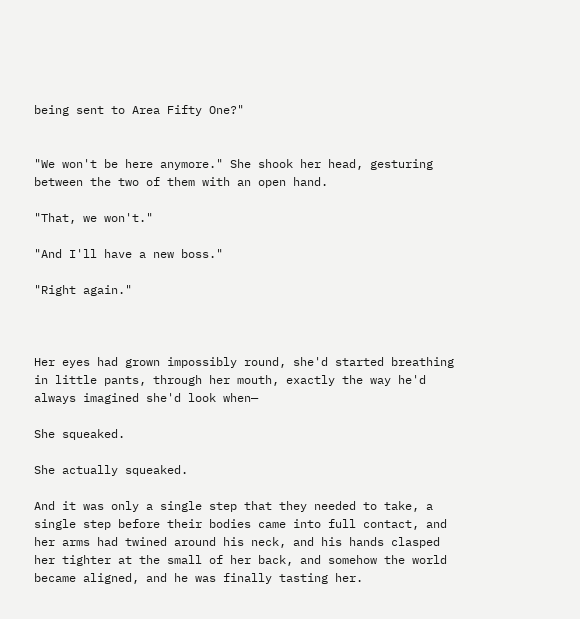being sent to Area Fifty One?"


"We won't be here anymore." She shook her head, gesturing between the two of them with an open hand.

"That, we won't."

"And I'll have a new boss."

"Right again."



Her eyes had grown impossibly round, she'd started breathing in little pants, through her mouth, exactly the way he'd always imagined she'd look when—

She squeaked.

She actually squeaked.

And it was only a single step that they needed to take, a single step before their bodies came into full contact, and her arms had twined around his neck, and his hands clasped her tighter at the small of her back, and somehow the world became aligned, and he was finally tasting her.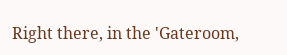Right there, in the 'Gateroom,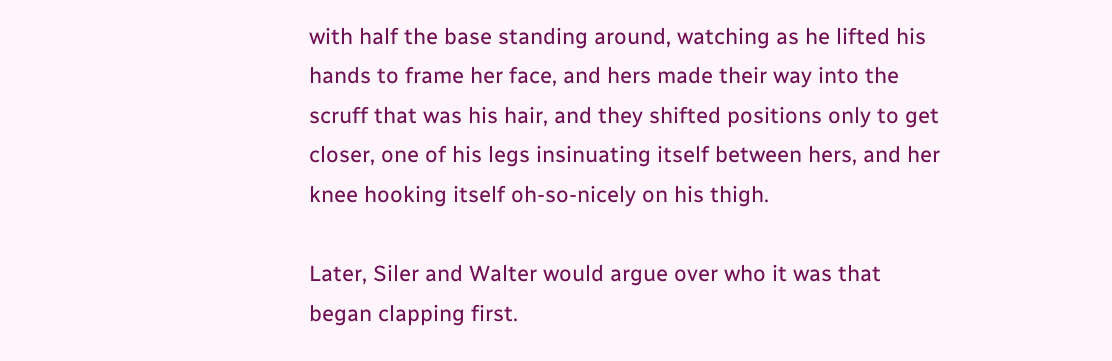with half the base standing around, watching as he lifted his hands to frame her face, and hers made their way into the scruff that was his hair, and they shifted positions only to get closer, one of his legs insinuating itself between hers, and her knee hooking itself oh-so-nicely on his thigh.

Later, Siler and Walter would argue over who it was that began clapping first.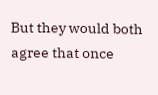But they would both agree that once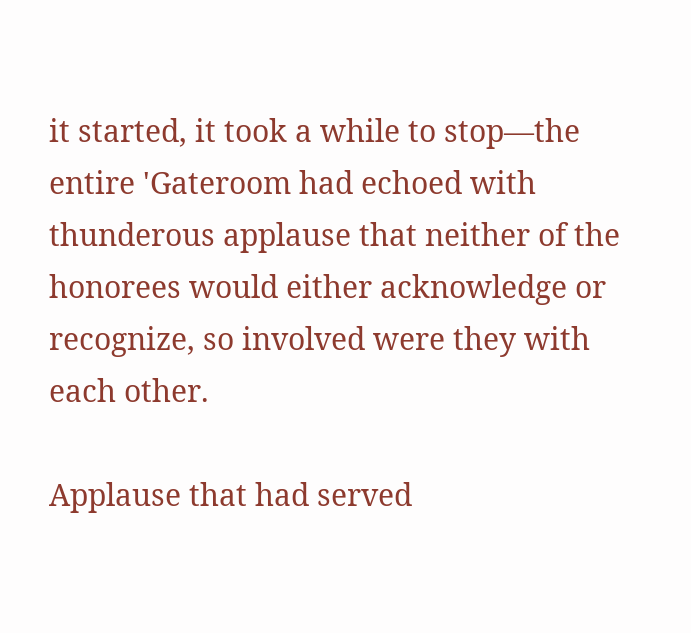it started, it took a while to stop—the entire 'Gateroom had echoed with thunderous applause that neither of the honorees would either acknowledge or recognize, so involved were they with each other.

Applause that had served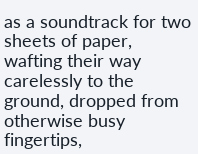as a soundtrack for two sheets of paper, wafting their way carelessly to the ground, dropped from otherwise busy fingertips,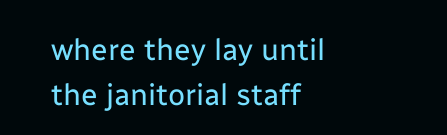where they lay until the janitorial staff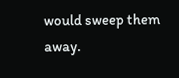would sweep them away.